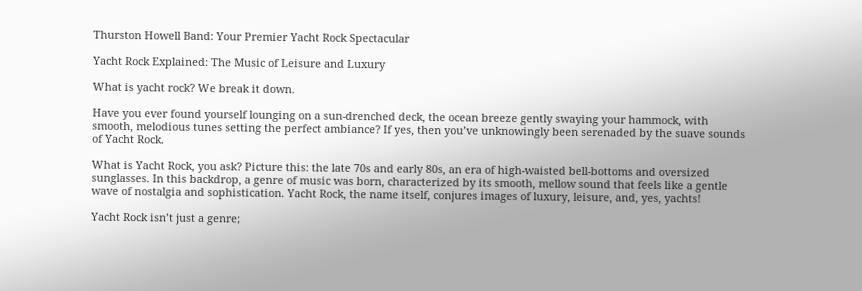Thurston Howell Band: Your Premier Yacht Rock Spectacular

Yacht Rock Explained: The Music of Leisure and Luxury

What is yacht rock? We break it down.

Have you ever found yourself lounging on a sun-drenched deck, the ocean breeze gently swaying your hammock, with smooth, melodious tunes setting the perfect ambiance? If yes, then you’ve unknowingly been serenaded by the suave sounds of Yacht Rock.

What is Yacht Rock, you ask? Picture this: the late 70s and early 80s, an era of high-waisted bell-bottoms and oversized sunglasses. In this backdrop, a genre of music was born, characterized by its smooth, mellow sound that feels like a gentle wave of nostalgia and sophistication. Yacht Rock, the name itself, conjures images of luxury, leisure, and, yes, yachts!

Yacht Rock isn’t just a genre;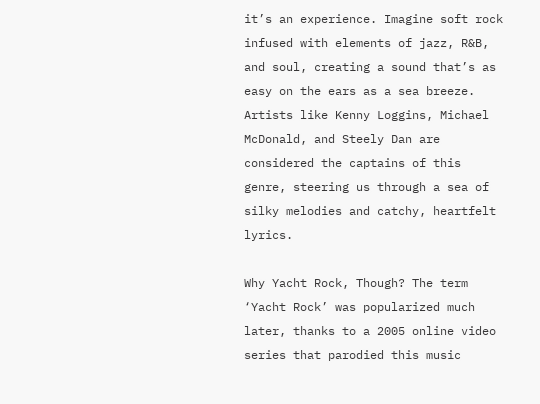it’s an experience. Imagine soft rock infused with elements of jazz, R&B, and soul, creating a sound that’s as easy on the ears as a sea breeze. Artists like Kenny Loggins, Michael McDonald, and Steely Dan are considered the captains of this genre, steering us through a sea of silky melodies and catchy, heartfelt lyrics.

Why Yacht Rock, Though? The term ‘Yacht Rock’ was popularized much later, thanks to a 2005 online video series that parodied this music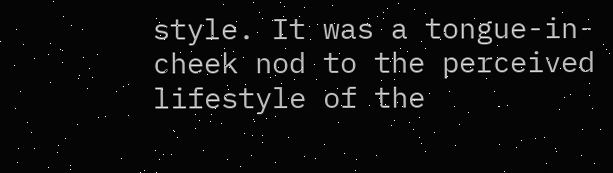style. It was a tongue-in-cheek nod to the perceived lifestyle of the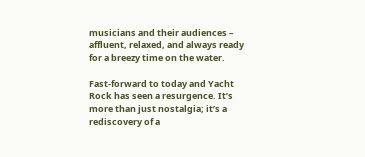musicians and their audiences – affluent, relaxed, and always ready for a breezy time on the water.

Fast-forward to today and Yacht Rock has seen a resurgence. It’s more than just nostalgia; it’s a rediscovery of a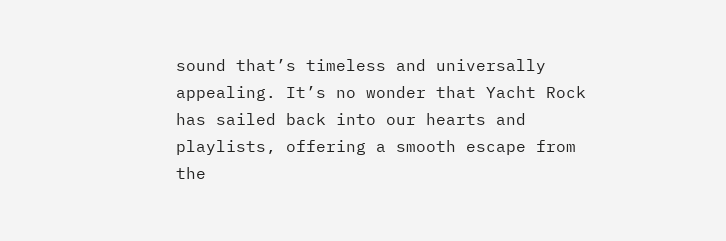sound that’s timeless and universally appealing. It’s no wonder that Yacht Rock has sailed back into our hearts and playlists, offering a smooth escape from the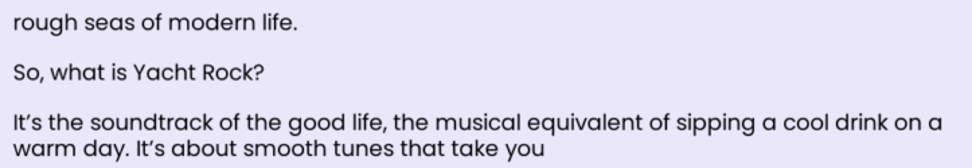rough seas of modern life.

So, what is Yacht Rock?

It’s the soundtrack of the good life, the musical equivalent of sipping a cool drink on a warm day. It’s about smooth tunes that take you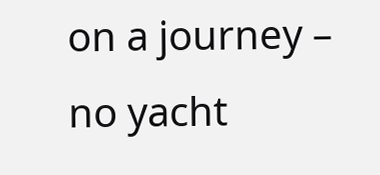on a journey – no yacht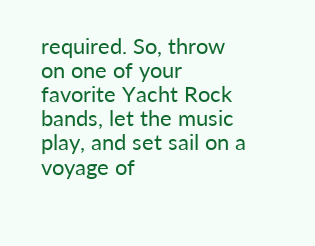required. So, throw on one of your favorite Yacht Rock bands, let the music play, and set sail on a voyage of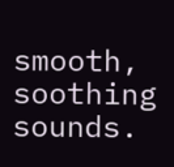smooth, soothing sounds.